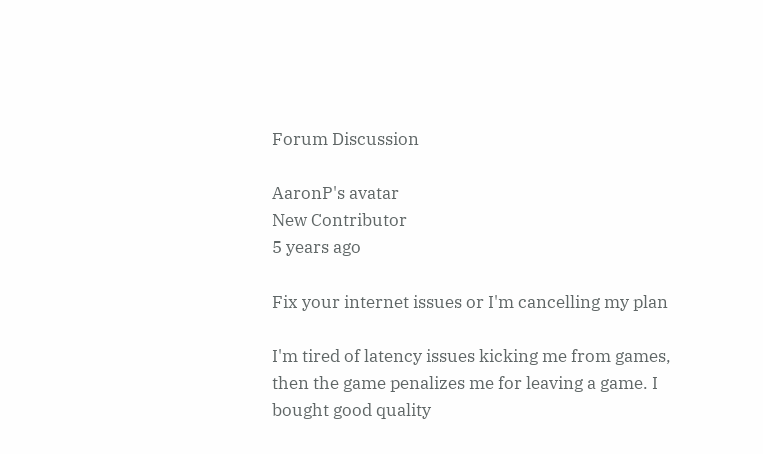Forum Discussion

AaronP's avatar
New Contributor
5 years ago

Fix your internet issues or I'm cancelling my plan

I'm tired of latency issues kicking me from games, then the game penalizes me for leaving a game. I bought good quality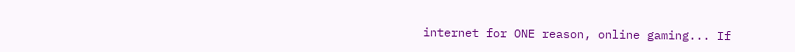internet for ONE reason, online gaming... If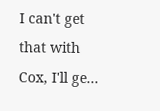I can't get that with Cox, I'll ge...